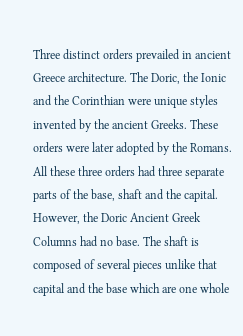Three distinct orders prevailed in ancient Greece architecture. The Doric, the Ionic and the Corinthian were unique styles invented by the ancient Greeks. These orders were later adopted by the Romans. All these three orders had three separate parts of the base, shaft and the capital. However, the Doric Ancient Greek Columns had no base. The shaft is composed of several pieces unlike that capital and the base which are one whole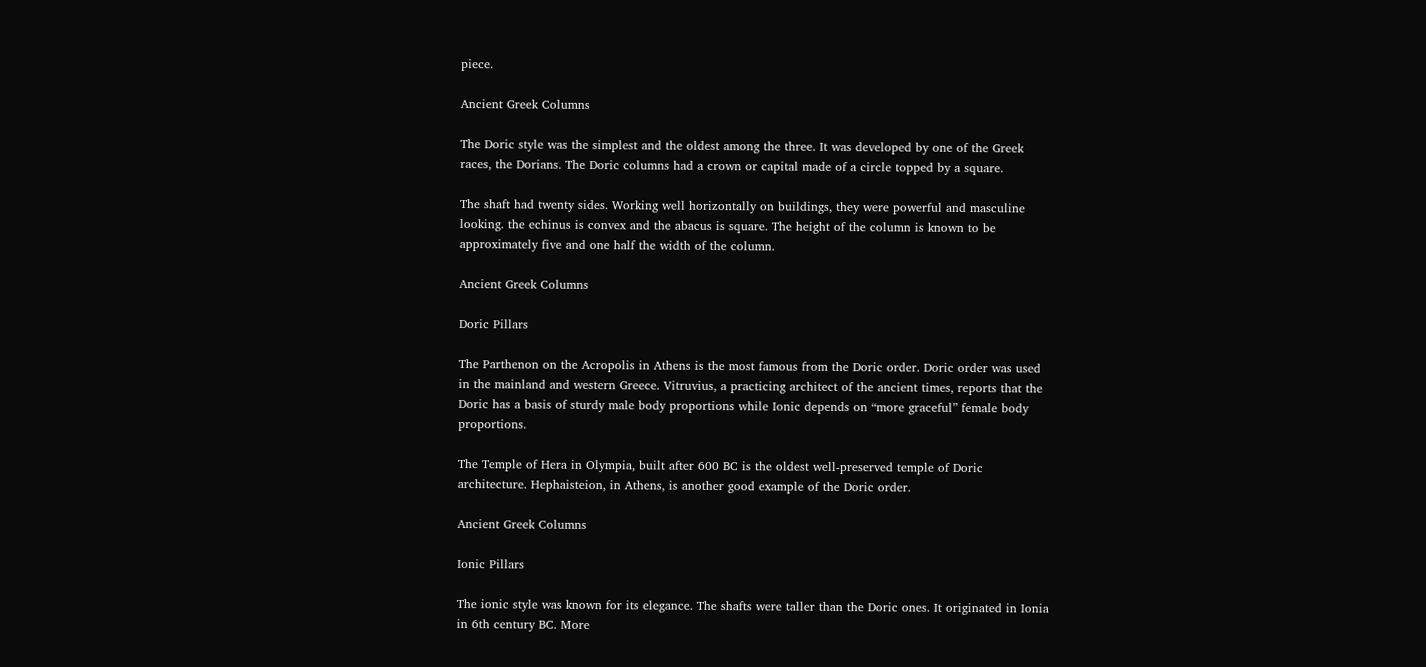piece.

Ancient Greek Columns

The Doric style was the simplest and the oldest among the three. It was developed by one of the Greek races, the Dorians. The Doric columns had a crown or capital made of a circle topped by a square.

The shaft had twenty sides. Working well horizontally on buildings, they were powerful and masculine looking. the echinus is convex and the abacus is square. The height of the column is known to be approximately five and one half the width of the column.

Ancient Greek Columns

Doric Pillars

The Parthenon on the Acropolis in Athens is the most famous from the Doric order. Doric order was used in the mainland and western Greece. Vitruvius, a practicing architect of the ancient times, reports that the Doric has a basis of sturdy male body proportions while Ionic depends on “more graceful” female body proportions.

The Temple of Hera in Olympia, built after 600 BC is the oldest well-preserved temple of Doric architecture. Hephaisteion, in Athens, is another good example of the Doric order.

Ancient Greek Columns

Ionic Pillars

The ionic style was known for its elegance. The shafts were taller than the Doric ones. It originated in Ionia in 6th century BC. More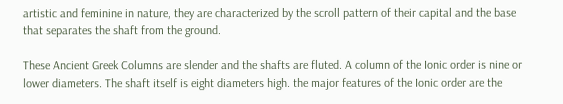artistic and feminine in nature, they are characterized by the scroll pattern of their capital and the base that separates the shaft from the ground.

These Ancient Greek Columns are slender and the shafts are fluted. A column of the Ionic order is nine or lower diameters. The shaft itself is eight diameters high. the major features of the Ionic order are the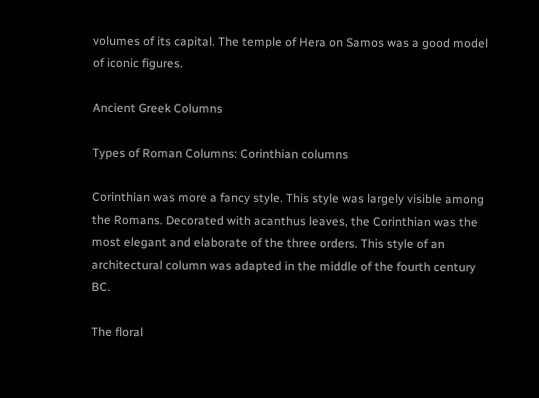volumes of its capital. The temple of Hera on Samos was a good model of iconic figures.

Ancient Greek Columns

Types of Roman Columns: Corinthian columns

Corinthian was more a fancy style. This style was largely visible among the Romans. Decorated with acanthus leaves, the Corinthian was the most elegant and elaborate of the three orders. This style of an architectural column was adapted in the middle of the fourth century BC.

The floral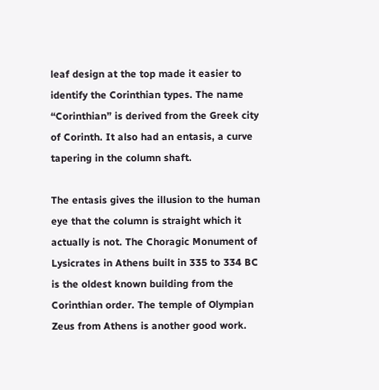leaf design at the top made it easier to identify the Corinthian types. The name “Corinthian” is derived from the Greek city of Corinth. It also had an entasis, a curve tapering in the column shaft.

The entasis gives the illusion to the human eye that the column is straight which it actually is not. The Choragic Monument of Lysicrates in Athens built in 335 to 334 BC is the oldest known building from the Corinthian order. The temple of Olympian Zeus from Athens is another good work.